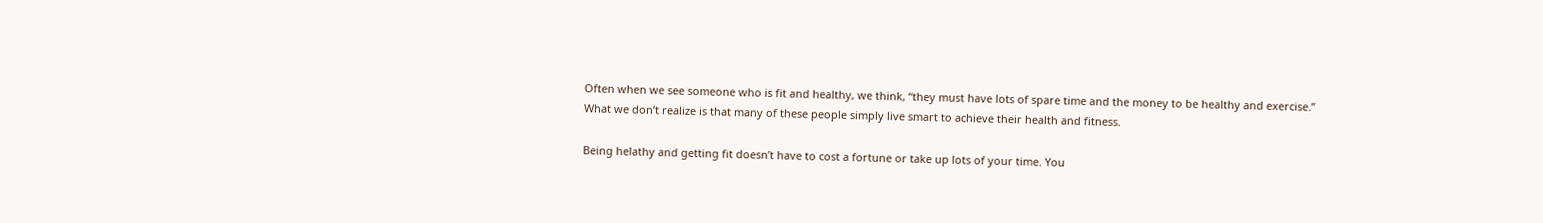Often when we see someone who is fit and healthy, we think, “they must have lots of spare time and the money to be healthy and exercise.” What we don’t realize is that many of these people simply live smart to achieve their health and fitness.

Being helathy and getting fit doesn’t have to cost a fortune or take up lots of your time. You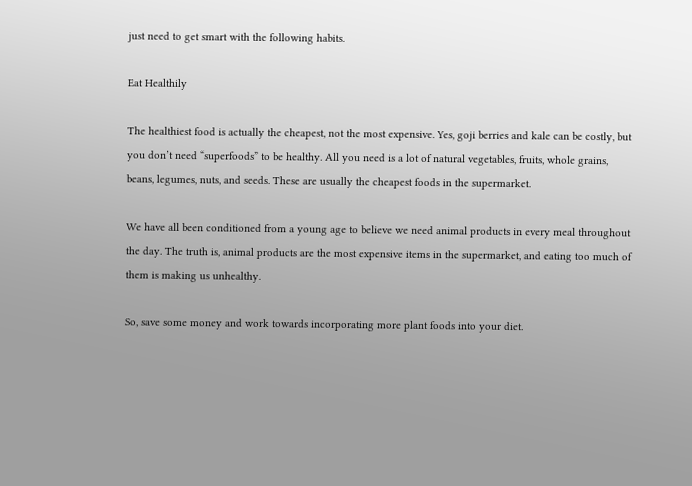just need to get smart with the following habits.

Eat Healthily

The healthiest food is actually the cheapest, not the most expensive. Yes, goji berries and kale can be costly, but you don’t need “superfoods” to be healthy. All you need is a lot of natural vegetables, fruits, whole grains, beans, legumes, nuts, and seeds. These are usually the cheapest foods in the supermarket.

We have all been conditioned from a young age to believe we need animal products in every meal throughout the day. The truth is, animal products are the most expensive items in the supermarket, and eating too much of them is making us unhealthy.

So, save some money and work towards incorporating more plant foods into your diet.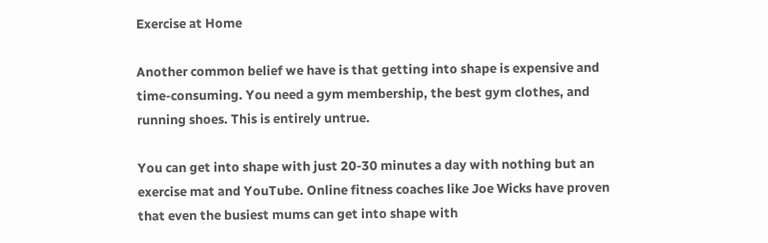Exercise at Home

Another common belief we have is that getting into shape is expensive and time-consuming. You need a gym membership, the best gym clothes, and running shoes. This is entirely untrue.

You can get into shape with just 20-30 minutes a day with nothing but an exercise mat and YouTube. Online fitness coaches like Joe Wicks have proven that even the busiest mums can get into shape with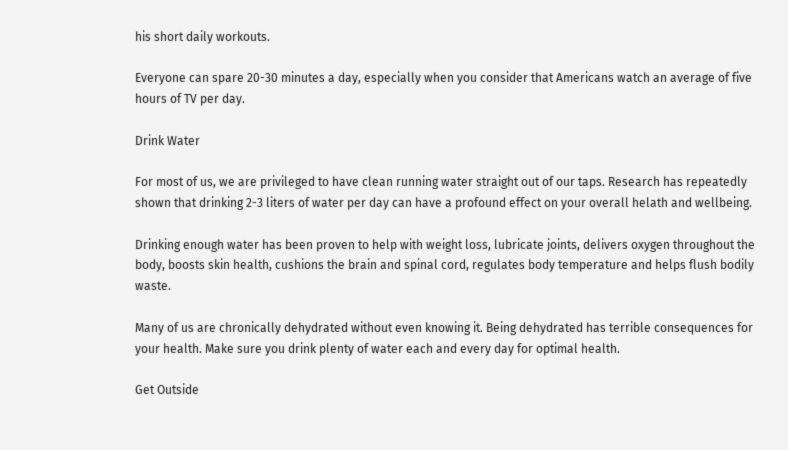his short daily workouts.

Everyone can spare 20-30 minutes a day, especially when you consider that Americans watch an average of five hours of TV per day.

Drink Water

For most of us, we are privileged to have clean running water straight out of our taps. Research has repeatedly shown that drinking 2-3 liters of water per day can have a profound effect on your overall helath and wellbeing.

Drinking enough water has been proven to help with weight loss, lubricate joints, delivers oxygen throughout the body, boosts skin health, cushions the brain and spinal cord, regulates body temperature and helps flush bodily waste.

Many of us are chronically dehydrated without even knowing it. Being dehydrated has terrible consequences for your health. Make sure you drink plenty of water each and every day for optimal health.

Get Outside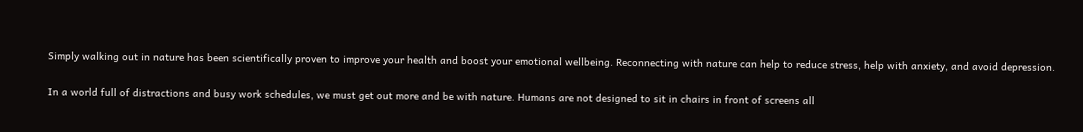Simply walking out in nature has been scientifically proven to improve your health and boost your emotional wellbeing. Reconnecting with nature can help to reduce stress, help with anxiety, and avoid depression.

In a world full of distractions and busy work schedules, we must get out more and be with nature. Humans are not designed to sit in chairs in front of screens all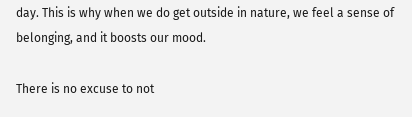day. This is why when we do get outside in nature, we feel a sense of belonging, and it boosts our mood.

There is no excuse to not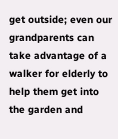get outside; even our grandparents can take advantage of a walker for elderly to help them get into the garden and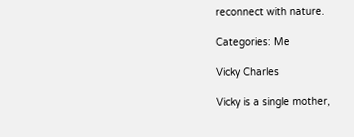reconnect with nature.

Categories: Me

Vicky Charles

Vicky is a single mother,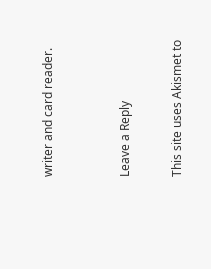writer and card reader.


Leave a Reply

This site uses Akismet to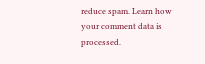reduce spam. Learn how your comment data is processed.